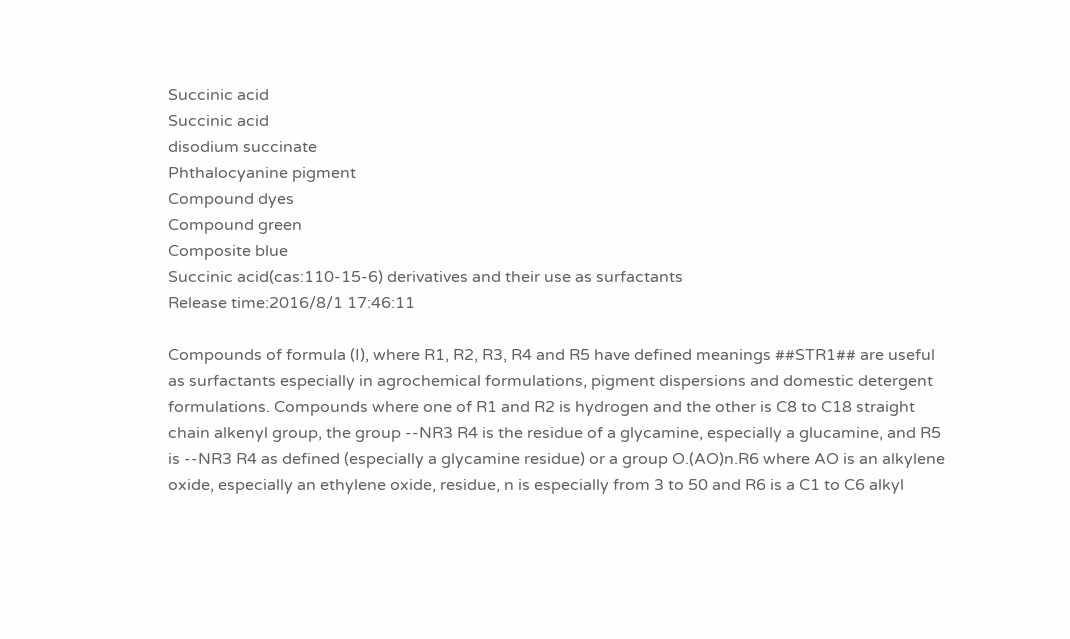Succinic acid
Succinic acid
disodium succinate
Phthalocyanine pigment
Compound dyes
Compound green
Composite blue
Succinic acid(cas:110-15-6) derivatives and their use as surfactants
Release time:2016/8/1 17:46:11

Compounds of formula (I), where R1, R2, R3, R4 and R5 have defined meanings ##STR1## are useful as surfactants especially in agrochemical formulations, pigment dispersions and domestic detergent formulations. Compounds where one of R1 and R2 is hydrogen and the other is C8 to C18 straight chain alkenyl group, the group --NR3 R4 is the residue of a glycamine, especially a glucamine, and R5 is --NR3 R4 as defined (especially a glycamine residue) or a group O.(AO)n.R6 where AO is an alkylene oxide, especially an ethylene oxide, residue, n is especially from 3 to 50 and R6 is a C1 to C6 alkyl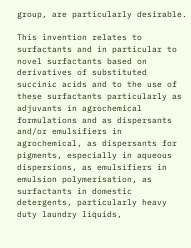group, are particularly desirable.

This invention relates to surfactants and in particular to novel surfactants based on derivatives of substituted succinic acids and to the use of these surfactants particularly as adjuvants in agrochemical formulations and as dispersants and/or emulsifiers in agrochemical, as dispersants for pigments, especially in aqueous dispersions, as emulsifiers in emulsion polymerisation, as surfactants in domestic detergents, particularly heavy duty laundry liquids,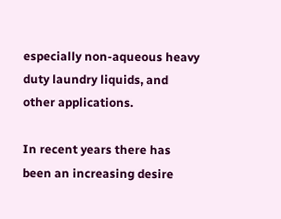especially non-aqueous heavy duty laundry liquids, and other applications.

In recent years there has been an increasing desire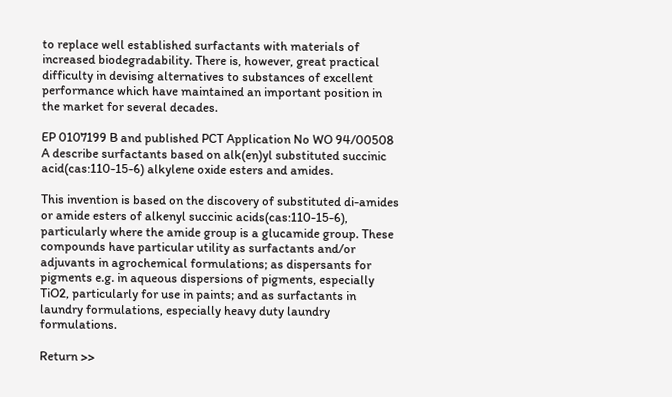to replace well established surfactants with materials of increased biodegradability. There is, however, great practical difficulty in devising alternatives to substances of excellent performance which have maintained an important position in the market for several decades.

EP 0107199 B and published PCT Application No WO 94/00508 A describe surfactants based on alk(en)yl substituted succinic acid(cas:110-15-6) alkylene oxide esters and amides.

This invention is based on the discovery of substituted di-amides or amide esters of alkenyl succinic acids(cas:110-15-6), particularly where the amide group is a glucamide group. These compounds have particular utility as surfactants and/or adjuvants in agrochemical formulations; as dispersants for pigments e.g. in aqueous dispersions of pigments, especially TiO2, particularly for use in paints; and as surfactants in laundry formulations, especially heavy duty laundry formulations.

Return >>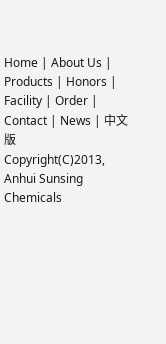Home | About Us | Products | Honors | Facility | Order | Contact | News | 中文版
Copyright(C)2013, Anhui Sunsing Chemicals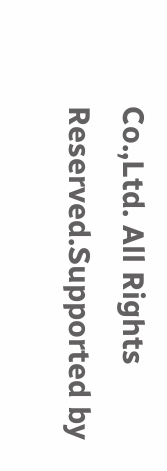Co.,Ltd. All Rights Reserved.Supported by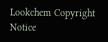Lookchem Copyright Notice